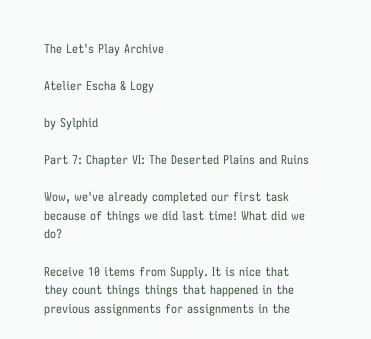The Let's Play Archive

Atelier Escha & Logy

by Sylphid

Part 7: Chapter VI: The Deserted Plains and Ruins

Wow, we've already completed our first task because of things we did last time! What did we do?

Receive 10 items from Supply. It is nice that they count things things that happened in the previous assignments for assignments in the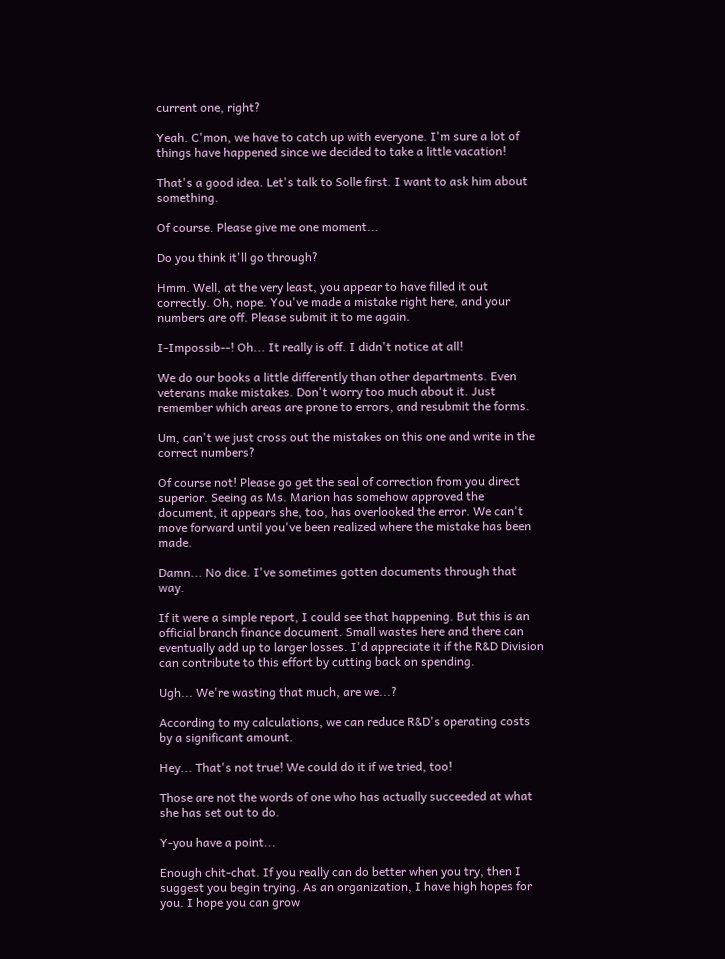current one, right?

Yeah. C'mon, we have to catch up with everyone. I'm sure a lot of things have happened since we decided to take a little vacation!

That's a good idea. Let's talk to Solle first. I want to ask him about something.

Of course. Please give me one moment...

Do you think it'll go through?

Hmm. Well, at the very least, you appear to have filled it out correctly. Oh, nope. You've made a mistake right here, and your numbers are off. Please submit it to me again.

I-Impossib--! Oh... It really is off. I didn't notice at all!

We do our books a little differently than other departments. Even veterans make mistakes. Don't worry too much about it. Just remember which areas are prone to errors, and resubmit the forms.

Um, can't we just cross out the mistakes on this one and write in the correct numbers?

Of course not! Please go get the seal of correction from you direct superior. Seeing as Ms. Marion has somehow approved the document, it appears she, too, has overlooked the error. We can't move forward until you've been realized where the mistake has been made.

Damn... No dice. I've sometimes gotten documents through that way.

If it were a simple report, I could see that happening. But this is an official branch finance document. Small wastes here and there can eventually add up to larger losses. I'd appreciate it if the R&D Division can contribute to this effort by cutting back on spending.

Ugh... We're wasting that much, are we...?

According to my calculations, we can reduce R&D's operating costs by a significant amount.

Hey... That's not true! We could do it if we tried, too!

Those are not the words of one who has actually succeeded at what she has set out to do.

Y-you have a point...

Enough chit-chat. If you really can do better when you try, then I suggest you begin trying. As an organization, I have high hopes for you. I hope you can grow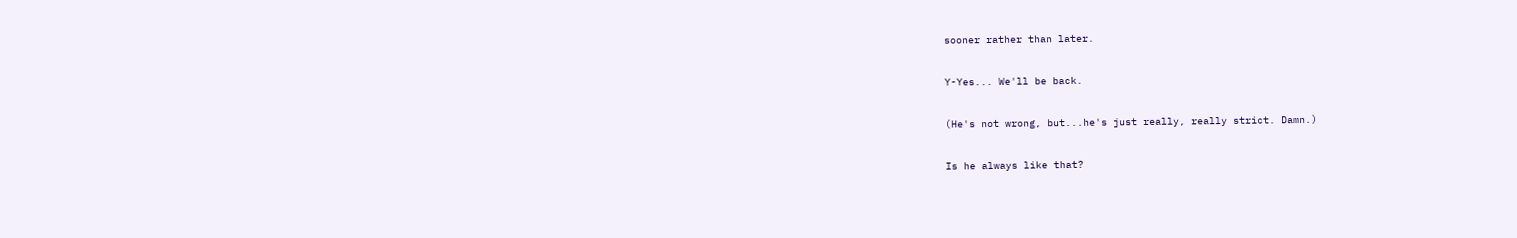sooner rather than later.

Y-Yes... We'll be back.

(He's not wrong, but...he's just really, really strict. Damn.)

Is he always like that?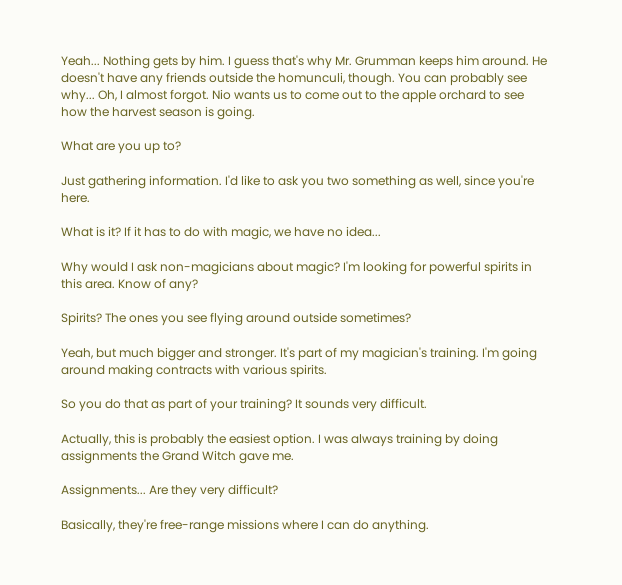Yeah... Nothing gets by him. I guess that's why Mr. Grumman keeps him around. He doesn't have any friends outside the homunculi, though. You can probably see why... Oh, I almost forgot. Nio wants us to come out to the apple orchard to see how the harvest season is going.

What are you up to?

Just gathering information. I'd like to ask you two something as well, since you're here.

What is it? If it has to do with magic, we have no idea...

Why would I ask non-magicians about magic? I'm looking for powerful spirits in this area. Know of any?

Spirits? The ones you see flying around outside sometimes?

Yeah, but much bigger and stronger. It's part of my magician's training. I'm going around making contracts with various spirits.

So you do that as part of your training? It sounds very difficult.

Actually, this is probably the easiest option. I was always training by doing assignments the Grand Witch gave me.

Assignments... Are they very difficult?

Basically, they're free-range missions where I can do anything.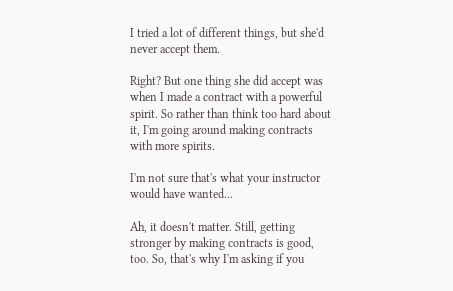I tried a lot of different things, but she'd never accept them.

Right? But one thing she did accept was when I made a contract with a powerful spirit. So rather than think too hard about it, I'm going around making contracts with more spirits.

I'm not sure that's what your instructor would have wanted...

Ah, it doesn't matter. Still, getting stronger by making contracts is good, too. So, that's why I'm asking if you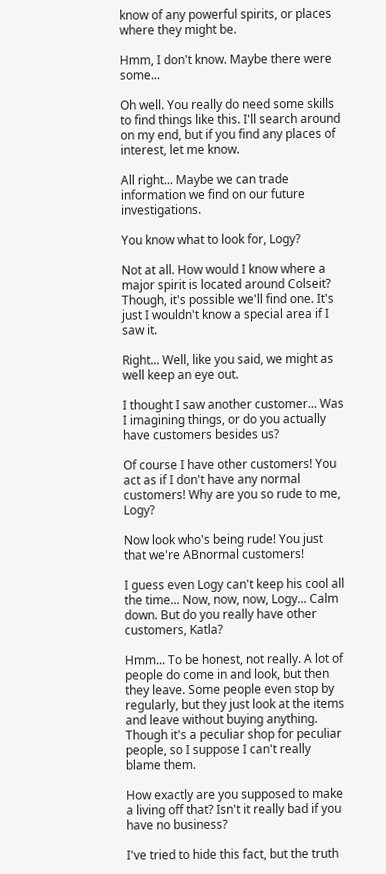know of any powerful spirits, or places where they might be.

Hmm, I don't know. Maybe there were some...

Oh well. You really do need some skills to find things like this. I'll search around on my end, but if you find any places of interest, let me know.

All right... Maybe we can trade information we find on our future investigations.

You know what to look for, Logy?

Not at all. How would I know where a major spirit is located around Colseit? Though, it's possible we'll find one. It's just I wouldn't know a special area if I saw it.

Right... Well, like you said, we might as well keep an eye out.

I thought I saw another customer... Was I imagining things, or do you actually have customers besides us?

Of course I have other customers! You act as if I don't have any normal customers! Why are you so rude to me, Logy?

Now look who's being rude! You just that we're ABnormal customers!

I guess even Logy can't keep his cool all the time... Now, now, now, Logy... Calm down. But do you really have other customers, Katla?

Hmm... To be honest, not really. A lot of people do come in and look, but then they leave. Some people even stop by regularly, but they just look at the items and leave without buying anything. Though it's a peculiar shop for peculiar people, so I suppose I can't really blame them.

How exactly are you supposed to make a living off that? Isn't it really bad if you have no business?

I've tried to hide this fact, but the truth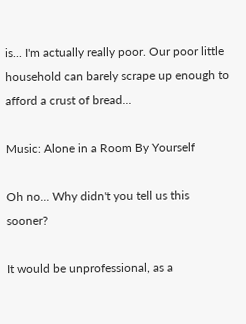is... I'm actually really poor. Our poor little household can barely scrape up enough to afford a crust of bread...

Music: Alone in a Room By Yourself

Oh no... Why didn't you tell us this sooner?

It would be unprofessional, as a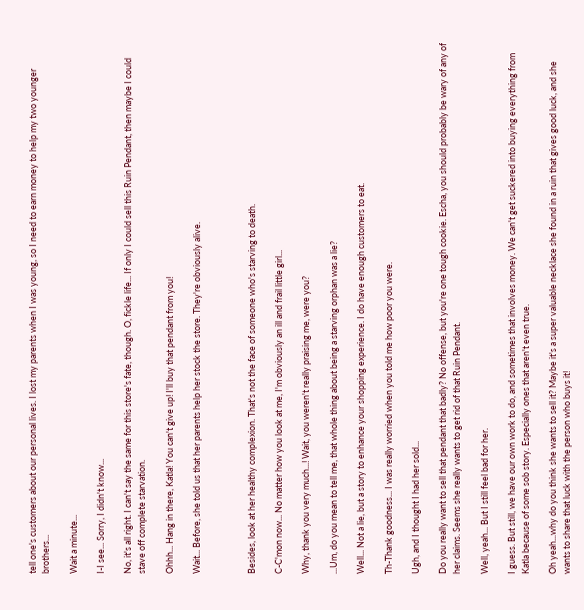tell one's customers about our personal lives. I lost my parents when I was young, so I need to earn money to help my two younger brothers...

Wait a minute...

I-I see... Sorry, I didn't know...

No, it's all right. I can't say the same for this store's fate, though. O, fickle life... If only I could sell this Ruin Pendant, then maybe I could stave off complete starvation.

Ohhh... Hang in there, Katla! You can't give up! I'll buy that pendant from you!

Wait... Before, she told us that her parents help her stock the store. They're obviously alive.



Besides, look at her healthy complexion. That's not the face of someone who's starving to death.

C-C'mon now... No matter how you look at me, I'm obviously an ill and frail little girl...

Why, thank you very much...! Wait, you weren't really praising me, were you?

...Um, do you mean to tell me, that whole thing about being a starving orphan was a lie?

Well... Not a lie, but a story to enhance your shopping experience. I do have enough customers to eat.

Th-Thank goodness... I was really worried when you told me how poor you were.

Ugh, and I thought I had her sold...

Do you really want to sell that pendant that badly? No offense, but you're one tough cookie. Escha, you should probably be wary of any of her claims. Seems she really wants to get rid of that Ruin Pendant.

Well, yeah... But I still feel bad for her.

I guess. But still, we have our own work to do, and sometimes that involves money. We can't get suckered into buying everything from Katla because of some sob story. Especially ones that aren't even true.

Oh yeah...why do you think she wants to sell it? Maybe it's a super valuable necklace she found in a ruin that gives good luck, and she wants to share that luck with the person who buys it!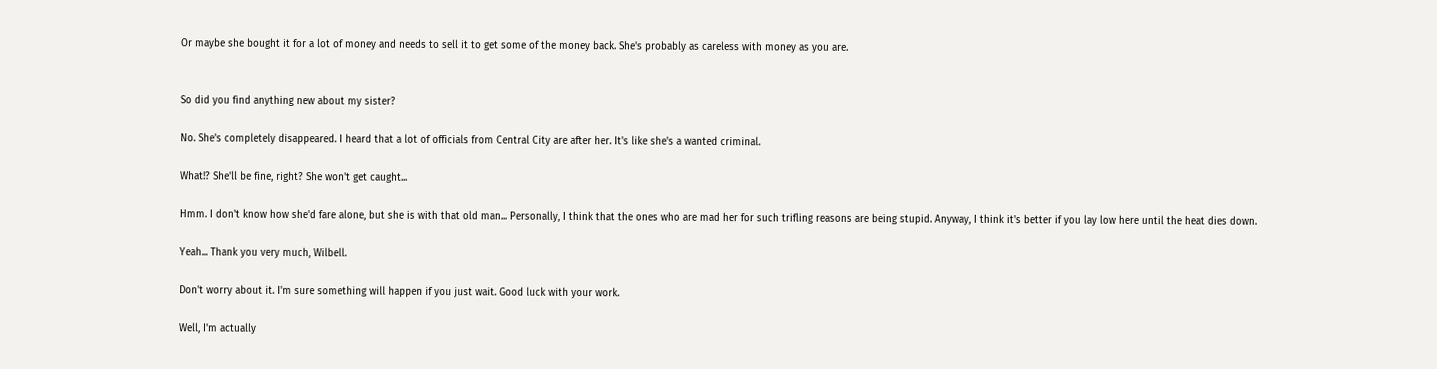Or maybe she bought it for a lot of money and needs to sell it to get some of the money back. She's probably as careless with money as you are.


So did you find anything new about my sister?

No. She's completely disappeared. I heard that a lot of officials from Central City are after her. It's like she's a wanted criminal.

What!? She'll be fine, right? She won't get caught...

Hmm. I don't know how she'd fare alone, but she is with that old man... Personally, I think that the ones who are mad her for such trifling reasons are being stupid. Anyway, I think it's better if you lay low here until the heat dies down.

Yeah... Thank you very much, Wilbell.

Don't worry about it. I'm sure something will happen if you just wait. Good luck with your work.

Well, I'm actually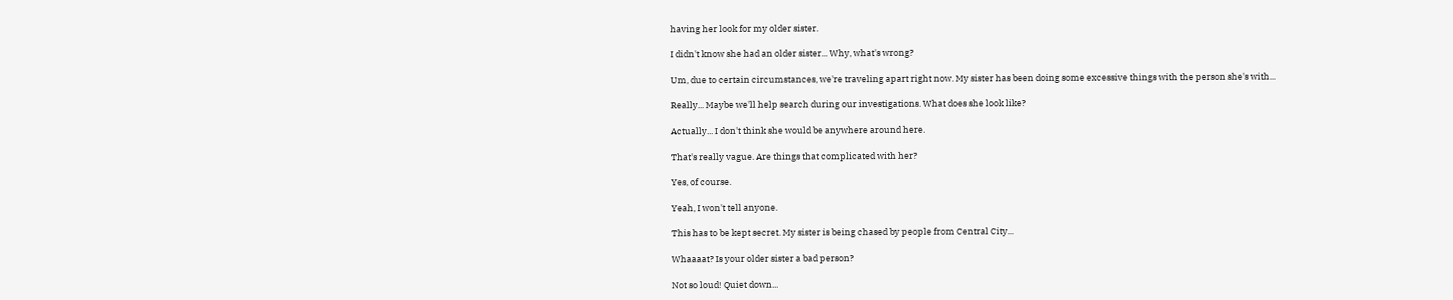having her look for my older sister.

I didn't know she had an older sister... Why, what's wrong?

Um, due to certain circumstances, we're traveling apart right now. My sister has been doing some excessive things with the person she's with...

Really... Maybe we'll help search during our investigations. What does she look like?

Actually... I don't think she would be anywhere around here.

That's really vague. Are things that complicated with her?

Yes, of course.

Yeah, I won't tell anyone.

This has to be kept secret. My sister is being chased by people from Central City...

Whaaaat? Is your older sister a bad person?

Not so loud! Quiet down...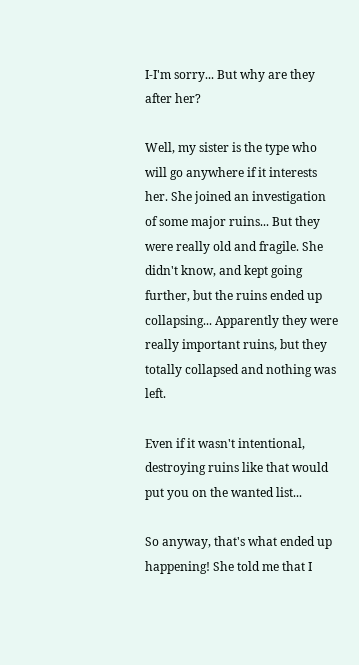I-I'm sorry... But why are they after her?

Well, my sister is the type who will go anywhere if it interests her. She joined an investigation of some major ruins... But they were really old and fragile. She didn't know, and kept going further, but the ruins ended up collapsing... Apparently they were really important ruins, but they totally collapsed and nothing was left.

Even if it wasn't intentional, destroying ruins like that would put you on the wanted list...

So anyway, that's what ended up happening! She told me that I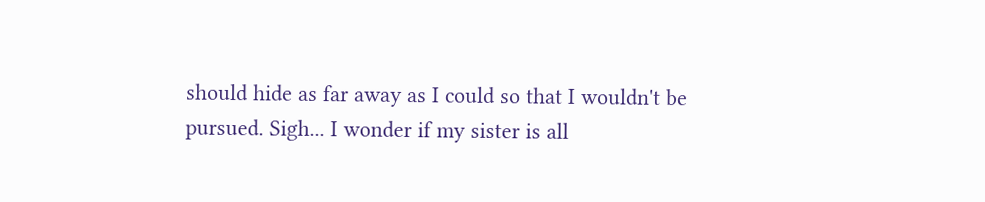should hide as far away as I could so that I wouldn't be pursued. Sigh... I wonder if my sister is all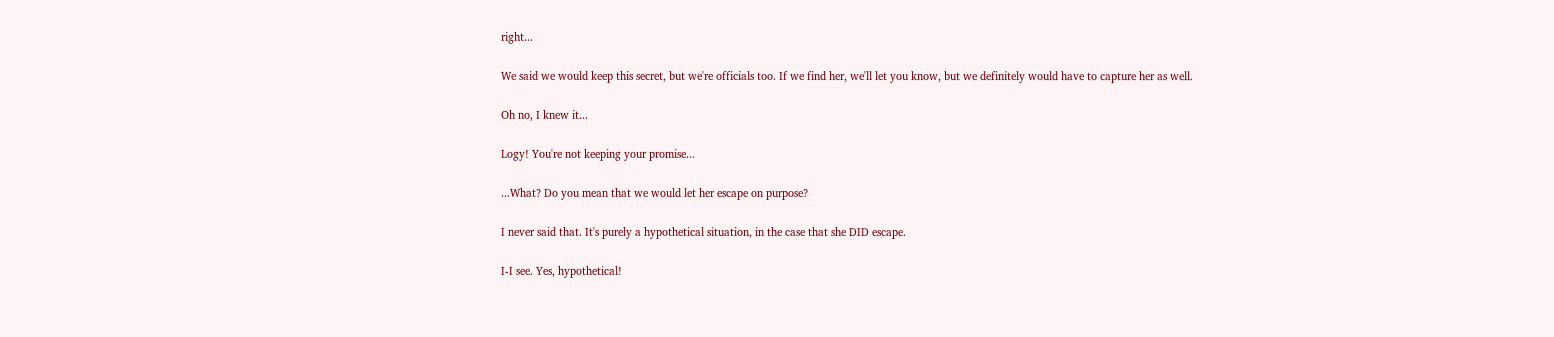right...

We said we would keep this secret, but we're officials too. If we find her, we'll let you know, but we definitely would have to capture her as well.

Oh no, I knew it...

Logy! You're not keeping your promise...

...What? Do you mean that we would let her escape on purpose?

I never said that. It's purely a hypothetical situation, in the case that she DID escape.

I-I see. Yes, hypothetical!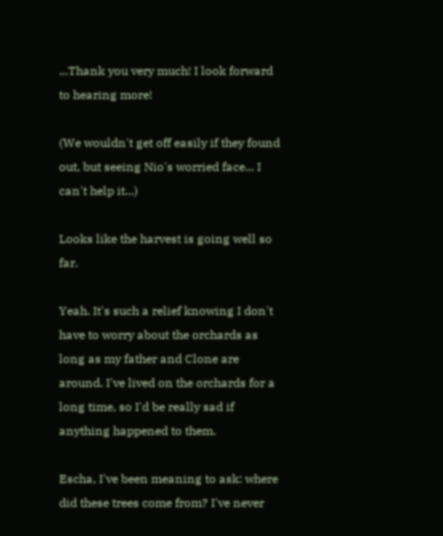...Thank you very much! I look forward to hearing more!

(We wouldn't get off easily if they found out, but seeing Nio's worried face... I can't help it...)

Looks like the harvest is going well so far.

Yeah. It's such a relief knowing I don't have to worry about the orchards as long as my father and Clone are around. I've lived on the orchards for a long time, so I'd be really sad if anything happened to them.

Escha, I've been meaning to ask: where did these trees come from? I've never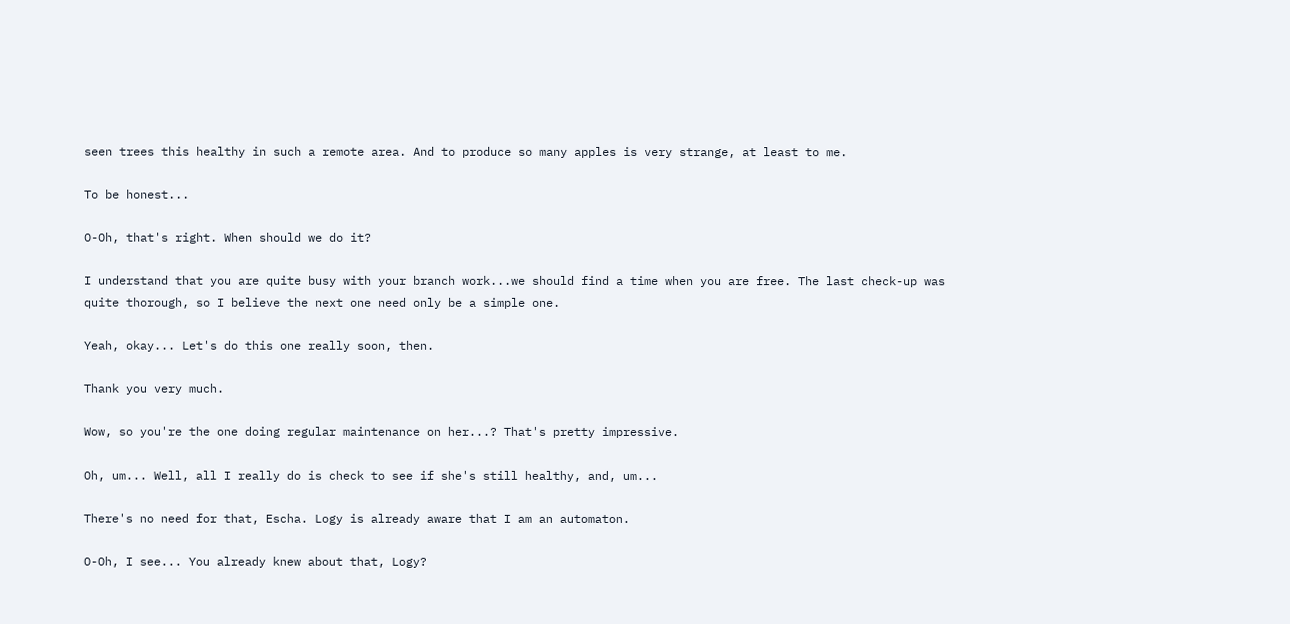seen trees this healthy in such a remote area. And to produce so many apples is very strange, at least to me.

To be honest...

O-Oh, that's right. When should we do it?

I understand that you are quite busy with your branch work...we should find a time when you are free. The last check-up was quite thorough, so I believe the next one need only be a simple one.

Yeah, okay... Let's do this one really soon, then.

Thank you very much.

Wow, so you're the one doing regular maintenance on her...? That's pretty impressive.

Oh, um... Well, all I really do is check to see if she's still healthy, and, um...

There's no need for that, Escha. Logy is already aware that I am an automaton.

O-Oh, I see... You already knew about that, Logy?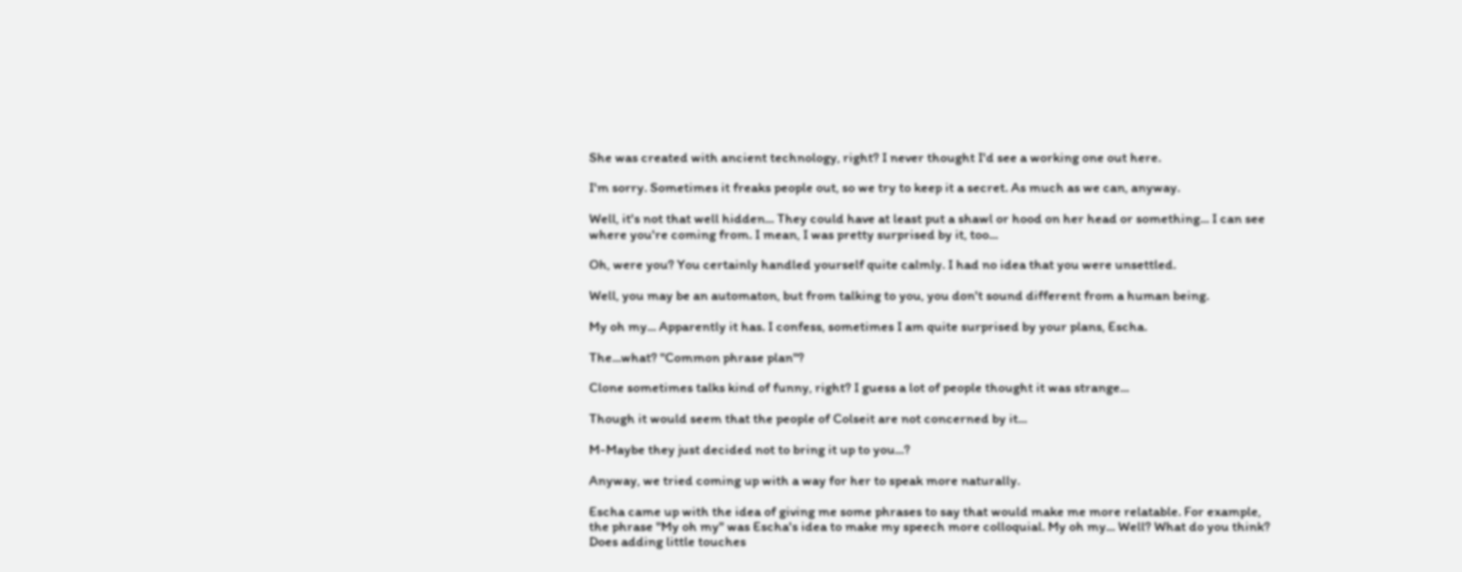She was created with ancient technology, right? I never thought I'd see a working one out here.

I'm sorry. Sometimes it freaks people out, so we try to keep it a secret. As much as we can, anyway.

Well, it's not that well hidden... They could have at least put a shawl or hood on her head or something... I can see where you're coming from. I mean, I was pretty surprised by it, too...

Oh, were you? You certainly handled yourself quite calmly. I had no idea that you were unsettled.

Well, you may be an automaton, but from talking to you, you don't sound different from a human being.

My oh my... Apparently it has. I confess, sometimes I am quite surprised by your plans, Escha.

The...what? "Common phrase plan"?

Clone sometimes talks kind of funny, right? I guess a lot of people thought it was strange...

Though it would seem that the people of Colseit are not concerned by it...

M-Maybe they just decided not to bring it up to you...?

Anyway, we tried coming up with a way for her to speak more naturally.

Escha came up with the idea of giving me some phrases to say that would make me more relatable. For example, the phrase "My oh my" was Escha's idea to make my speech more colloquial. My oh my... Well? What do you think? Does adding little touches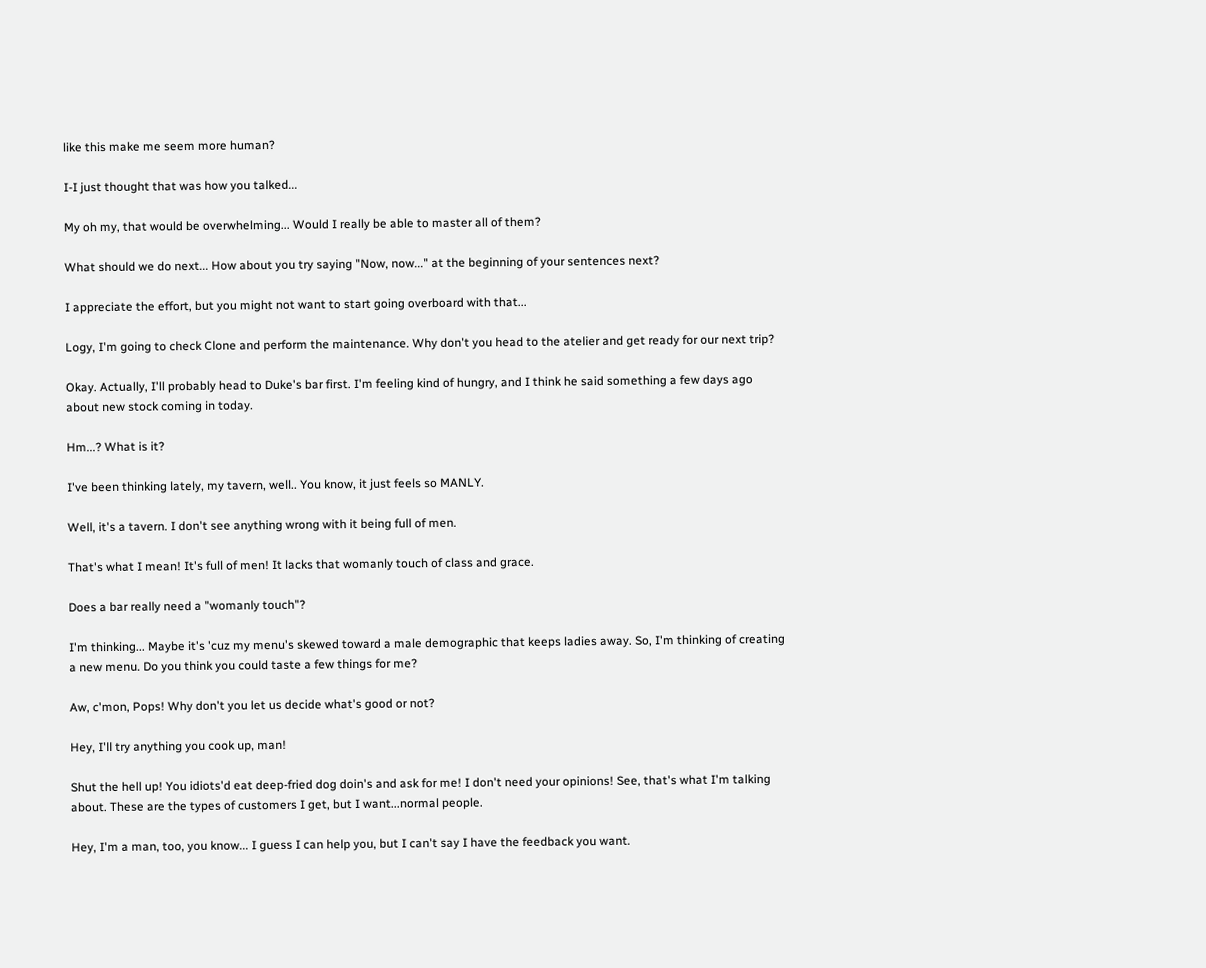like this make me seem more human?

I-I just thought that was how you talked...

My oh my, that would be overwhelming... Would I really be able to master all of them?

What should we do next... How about you try saying "Now, now..." at the beginning of your sentences next?

I appreciate the effort, but you might not want to start going overboard with that...

Logy, I'm going to check Clone and perform the maintenance. Why don't you head to the atelier and get ready for our next trip?

Okay. Actually, I'll probably head to Duke's bar first. I'm feeling kind of hungry, and I think he said something a few days ago about new stock coming in today.

Hm...? What is it?

I've been thinking lately, my tavern, well.. You know, it just feels so MANLY.

Well, it's a tavern. I don't see anything wrong with it being full of men.

That's what I mean! It's full of men! It lacks that womanly touch of class and grace.

Does a bar really need a "womanly touch"?

I'm thinking... Maybe it's 'cuz my menu's skewed toward a male demographic that keeps ladies away. So, I'm thinking of creating a new menu. Do you think you could taste a few things for me?

Aw, c'mon, Pops! Why don't you let us decide what's good or not?

Hey, I'll try anything you cook up, man!

Shut the hell up! You idiots'd eat deep-fried dog doin's and ask for me! I don't need your opinions! See, that's what I'm talking about. These are the types of customers I get, but I want...normal people.

Hey, I'm a man, too, you know... I guess I can help you, but I can't say I have the feedback you want.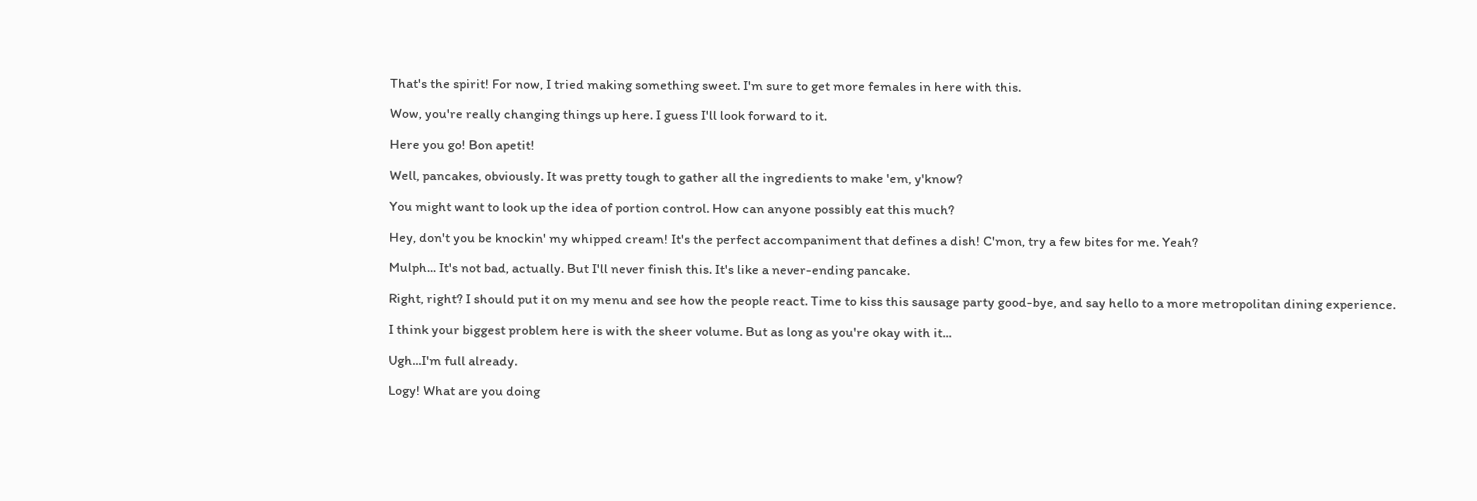That's the spirit! For now, I tried making something sweet. I'm sure to get more females in here with this.

Wow, you're really changing things up here. I guess I'll look forward to it.

Here you go! Bon apetit!

Well, pancakes, obviously. It was pretty tough to gather all the ingredients to make 'em, y'know?

You might want to look up the idea of portion control. How can anyone possibly eat this much?

Hey, don't you be knockin' my whipped cream! It's the perfect accompaniment that defines a dish! C'mon, try a few bites for me. Yeah?

Mulph... It's not bad, actually. But I'll never finish this. It's like a never-ending pancake.

Right, right? I should put it on my menu and see how the people react. Time to kiss this sausage party good-bye, and say hello to a more metropolitan dining experience.

I think your biggest problem here is with the sheer volume. But as long as you're okay with it...

Ugh...I'm full already.

Logy! What are you doing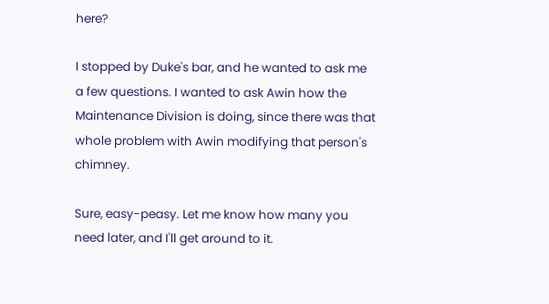here?

I stopped by Duke's bar, and he wanted to ask me a few questions. I wanted to ask Awin how the Maintenance Division is doing, since there was that whole problem with Awin modifying that person's chimney.

Sure, easy-peasy. Let me know how many you need later, and I'll get around to it.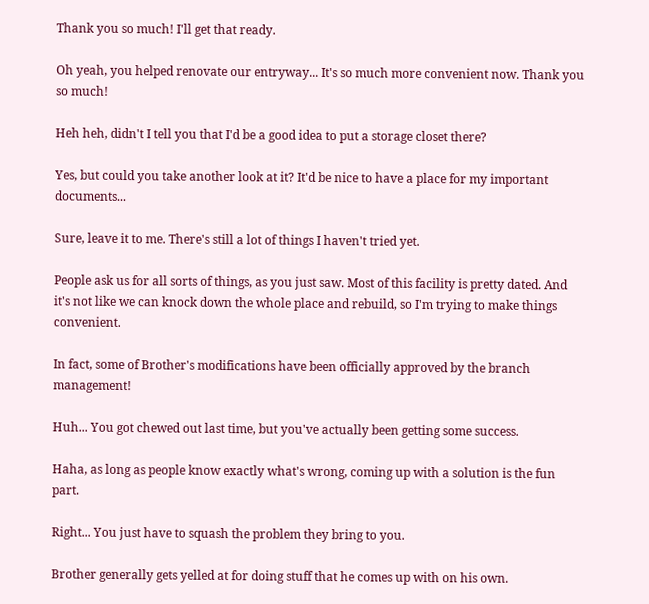Thank you so much! I'll get that ready.

Oh yeah, you helped renovate our entryway... It's so much more convenient now. Thank you so much!

Heh heh, didn't I tell you that I'd be a good idea to put a storage closet there?

Yes, but could you take another look at it? It'd be nice to have a place for my important documents...

Sure, leave it to me. There's still a lot of things I haven't tried yet.

People ask us for all sorts of things, as you just saw. Most of this facility is pretty dated. And it's not like we can knock down the whole place and rebuild, so I'm trying to make things convenient.

In fact, some of Brother's modifications have been officially approved by the branch management!

Huh... You got chewed out last time, but you've actually been getting some success.

Haha, as long as people know exactly what's wrong, coming up with a solution is the fun part.

Right... You just have to squash the problem they bring to you.

Brother generally gets yelled at for doing stuff that he comes up with on his own.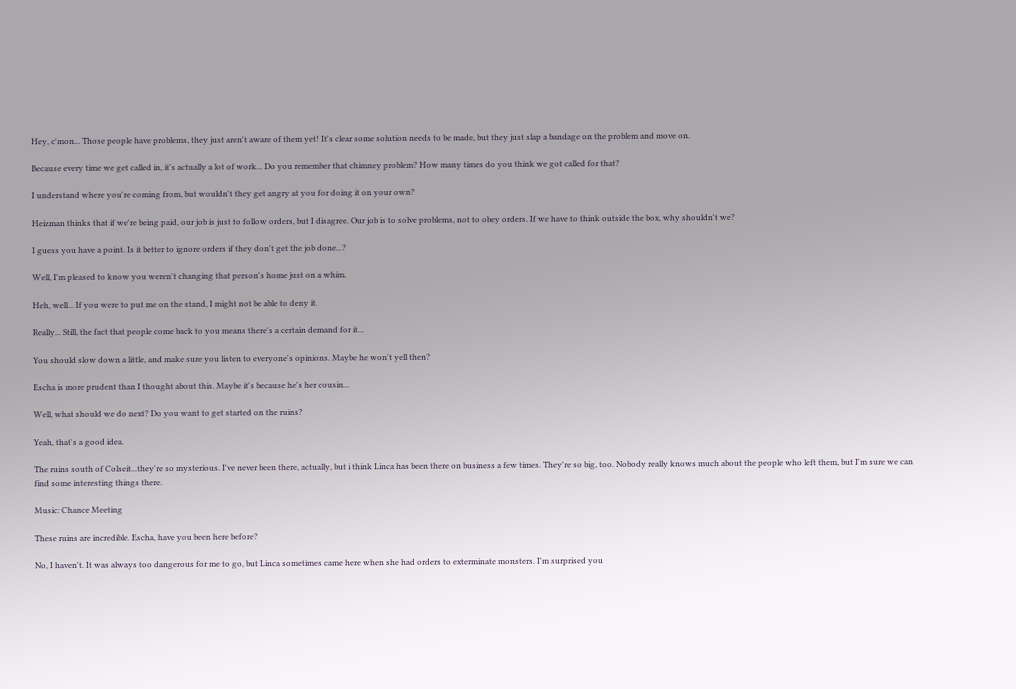Hey, c'mon... Those people have problems, they just aren't aware of them yet! It's clear some solution needs to be made, but they just slap a bandage on the problem and move on.

Because every time we get called in, it's actually a lot of work... Do you remember that chimney problem? How many times do you think we got called for that?

I understand where you're coming from, but wouldn't they get angry at you for doing it on your own?

Heizman thinks that if we're being paid, our job is just to follow orders, but I disagree. Our job is to solve problems, not to obey orders. If we have to think outside the box, why shouldn't we?

I guess you have a point. Is it better to ignore orders if they don't get the job done...?

Well, I'm pleased to know you weren't changing that person's home just on a whim.

Heh, well... If you were to put me on the stand, I might not be able to deny it.

Really... Still, the fact that people come back to you means there's a certain demand for it...

You should slow down a little, and make sure you listen to everyone's opinions. Maybe he won't yell then?

Escha is more prudent than I thought about this. Maybe it's because he's her cousin...

Well, what should we do next? Do you want to get started on the ruins?

Yeah, that's a good idea.

The ruins south of Colseit...they're so mysterious. I've never been there, actually, but i think Linca has been there on business a few times. They're so big, too. Nobody really knows much about the people who left them, but I'm sure we can find some interesting things there.

Music: Chance Meeting

These ruins are incredible. Escha, have you been here before?

No, I haven't. It was always too dangerous for me to go, but Linca sometimes came here when she had orders to exterminate monsters. I'm surprised you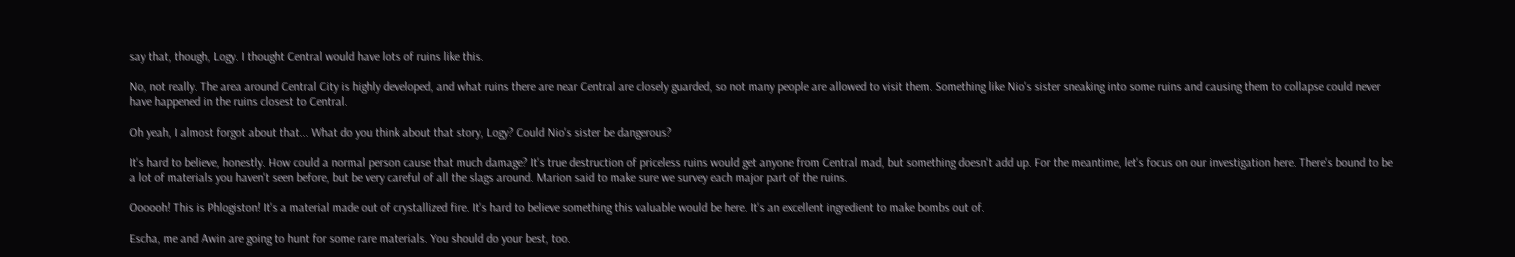say that, though, Logy. I thought Central would have lots of ruins like this.

No, not really. The area around Central City is highly developed, and what ruins there are near Central are closely guarded, so not many people are allowed to visit them. Something like Nio's sister sneaking into some ruins and causing them to collapse could never have happened in the ruins closest to Central.

Oh yeah, I almost forgot about that... What do you think about that story, Logy? Could Nio's sister be dangerous?

It's hard to believe, honestly. How could a normal person cause that much damage? It's true destruction of priceless ruins would get anyone from Central mad, but something doesn't add up. For the meantime, let's focus on our investigation here. There's bound to be a lot of materials you haven't seen before, but be very careful of all the slags around. Marion said to make sure we survey each major part of the ruins.

Oooooh! This is Phlogiston! It's a material made out of crystallized fire. It's hard to believe something this valuable would be here. It's an excellent ingredient to make bombs out of.

Escha, me and Awin are going to hunt for some rare materials. You should do your best, too.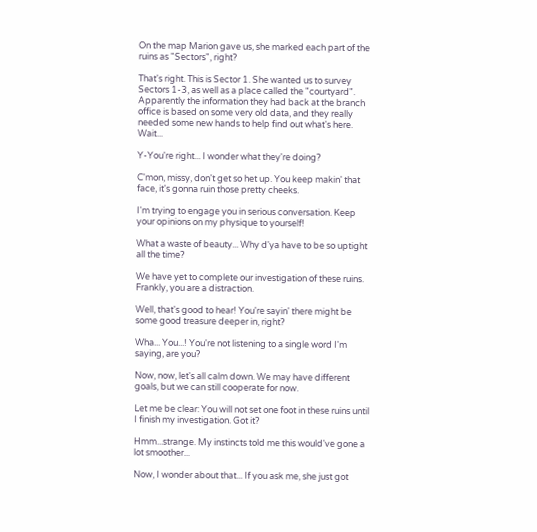On the map Marion gave us, she marked each part of the ruins as "Sectors", right?

That's right. This is Sector 1. She wanted us to survey Sectors 1-3, as well as a place called the "courtyard". Apparently the information they had back at the branch office is based on some very old data, and they really needed some new hands to help find out what's here. Wait...

Y-You're right... I wonder what they're doing?

C'mon, missy, don't get so het up. You keep makin' that face, it's gonna ruin those pretty cheeks.

I'm trying to engage you in serious conversation. Keep your opinions on my physique to yourself!

What a waste of beauty... Why d'ya have to be so uptight all the time?

We have yet to complete our investigation of these ruins. Frankly, you are a distraction.

Well, that's good to hear! You're sayin' there might be some good treasure deeper in, right?

Wha... You...! You're not listening to a single word I'm saying, are you?

Now, now, let's all calm down. We may have different goals, but we can still cooperate for now.

Let me be clear: You will not set one foot in these ruins until I finish my investigation. Got it?

Hmm...strange. My instincts told me this would've gone a lot smoother...

Now, I wonder about that... If you ask me, she just got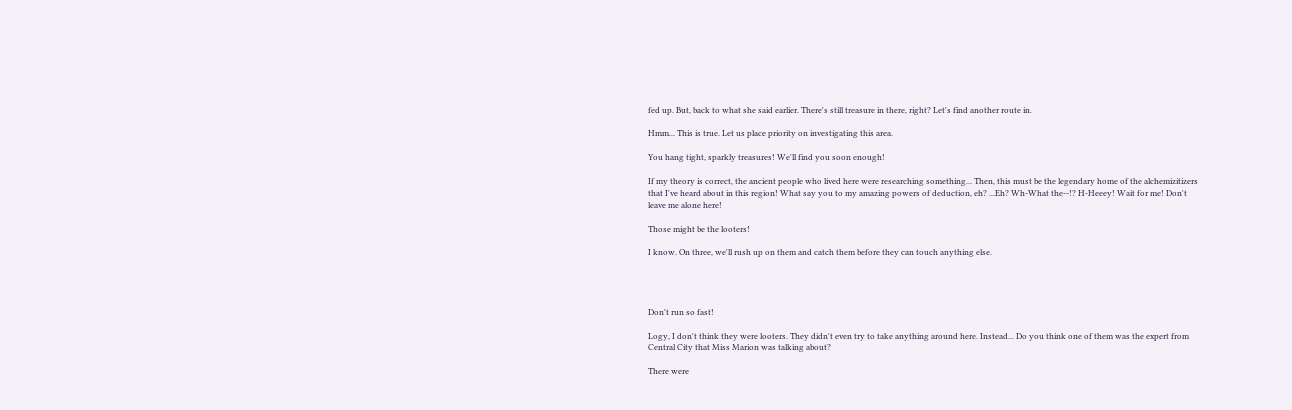fed up. But, back to what she said earlier. There's still treasure in there, right? Let's find another route in.

Hmm... This is true. Let us place priority on investigating this area.

You hang tight, sparkly treasures! We'll find you soon enough!

If my theory is correct, the ancient people who lived here were researching something... Then, this must be the legendary home of the alchemizitizers that I've heard about in this region! What say you to my amazing powers of deduction, eh? ...Eh? Wh-What the--!? H-Heeey! Wait for me! Don't leave me alone here!

Those might be the looters!

I know. On three, we'll rush up on them and catch them before they can touch anything else.




Don't run so fast!

Logy, I don't think they were looters. They didn't even try to take anything around here. Instead... Do you think one of them was the expert from Central City that Miss Marion was talking about?

There were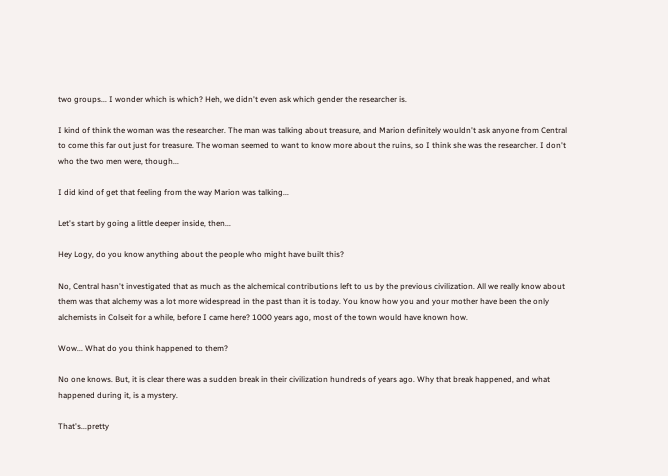two groups... I wonder which is which? Heh, we didn't even ask which gender the researcher is.

I kind of think the woman was the researcher. The man was talking about treasure, and Marion definitely wouldn't ask anyone from Central to come this far out just for treasure. The woman seemed to want to know more about the ruins, so I think she was the researcher. I don't who the two men were, though...

I did kind of get that feeling from the way Marion was talking...

Let's start by going a little deeper inside, then...

Hey Logy, do you know anything about the people who might have built this?

No, Central hasn't investigated that as much as the alchemical contributions left to us by the previous civilization. All we really know about them was that alchemy was a lot more widespread in the past than it is today. You know how you and your mother have been the only alchemists in Colseit for a while, before I came here? 1000 years ago, most of the town would have known how.

Wow... What do you think happened to them?

No one knows. But, it is clear there was a sudden break in their civilization hundreds of years ago. Why that break happened, and what happened during it, is a mystery.

That's...pretty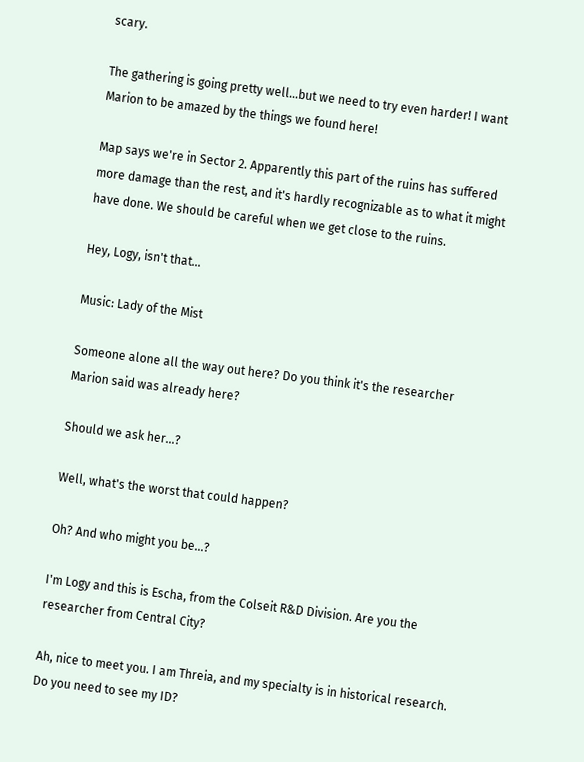scary.

The gathering is going pretty well...but we need to try even harder! I want Marion to be amazed by the things we found here!

Map says we're in Sector 2. Apparently this part of the ruins has suffered more damage than the rest, and it's hardly recognizable as to what it might have done. We should be careful when we get close to the ruins.

Hey, Logy, isn't that...

Music: Lady of the Mist

Someone alone all the way out here? Do you think it's the researcher Marion said was already here?

Should we ask her...?

Well, what's the worst that could happen?

Oh? And who might you be...?

I'm Logy and this is Escha, from the Colseit R&D Division. Are you the researcher from Central City?

Ah, nice to meet you. I am Threia, and my specialty is in historical research. Do you need to see my ID?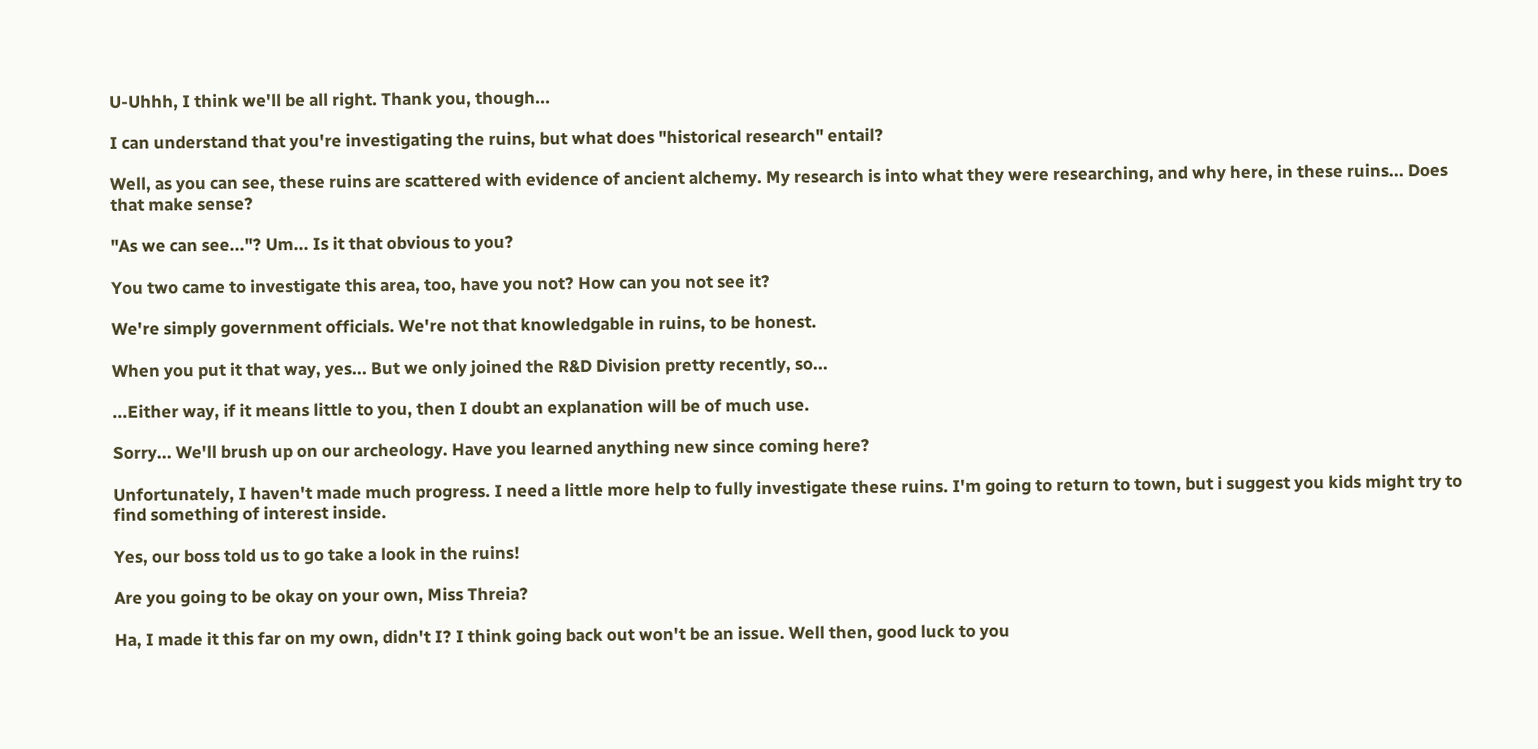U-Uhhh, I think we'll be all right. Thank you, though...

I can understand that you're investigating the ruins, but what does "historical research" entail?

Well, as you can see, these ruins are scattered with evidence of ancient alchemy. My research is into what they were researching, and why here, in these ruins... Does that make sense?

"As we can see..."? Um... Is it that obvious to you?

You two came to investigate this area, too, have you not? How can you not see it?

We're simply government officials. We're not that knowledgable in ruins, to be honest.

When you put it that way, yes... But we only joined the R&D Division pretty recently, so...

...Either way, if it means little to you, then I doubt an explanation will be of much use.

Sorry... We'll brush up on our archeology. Have you learned anything new since coming here?

Unfortunately, I haven't made much progress. I need a little more help to fully investigate these ruins. I'm going to return to town, but i suggest you kids might try to find something of interest inside.

Yes, our boss told us to go take a look in the ruins!

Are you going to be okay on your own, Miss Threia?

Ha, I made it this far on my own, didn't I? I think going back out won't be an issue. Well then, good luck to you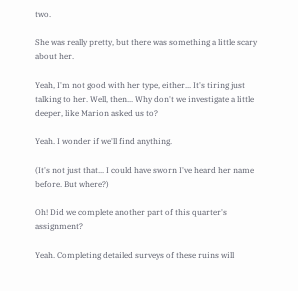two.

She was really pretty, but there was something a little scary about her.

Yeah, I'm not good with her type, either... It's tiring just talking to her. Well, then... Why don't we investigate a little deeper, like Marion asked us to?

Yeah. I wonder if we'll find anything.

(It's not just that... I could have sworn I've heard her name before. But where?)

Oh! Did we complete another part of this quarter's assignment?

Yeah. Completing detailed surveys of these ruins will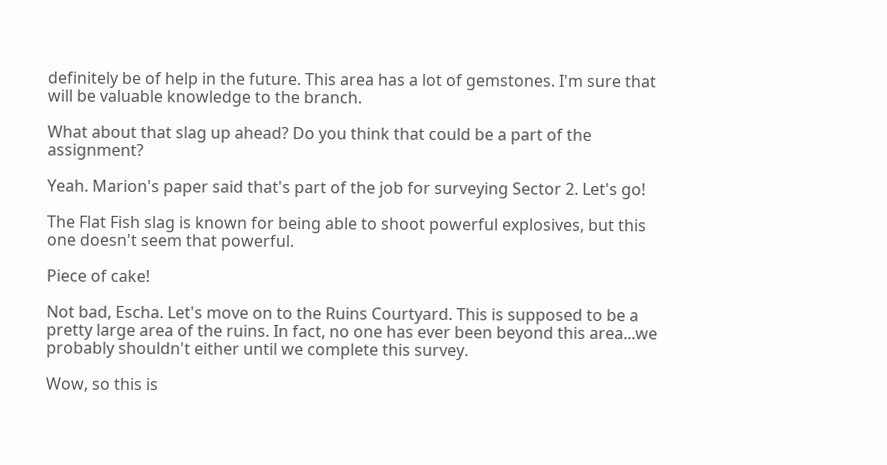definitely be of help in the future. This area has a lot of gemstones. I'm sure that will be valuable knowledge to the branch.

What about that slag up ahead? Do you think that could be a part of the assignment?

Yeah. Marion's paper said that's part of the job for surveying Sector 2. Let's go!

The Flat Fish slag is known for being able to shoot powerful explosives, but this one doesn't seem that powerful.

Piece of cake!

Not bad, Escha. Let's move on to the Ruins Courtyard. This is supposed to be a pretty large area of the ruins. In fact, no one has ever been beyond this area...we probably shouldn't either until we complete this survey.

Wow, so this is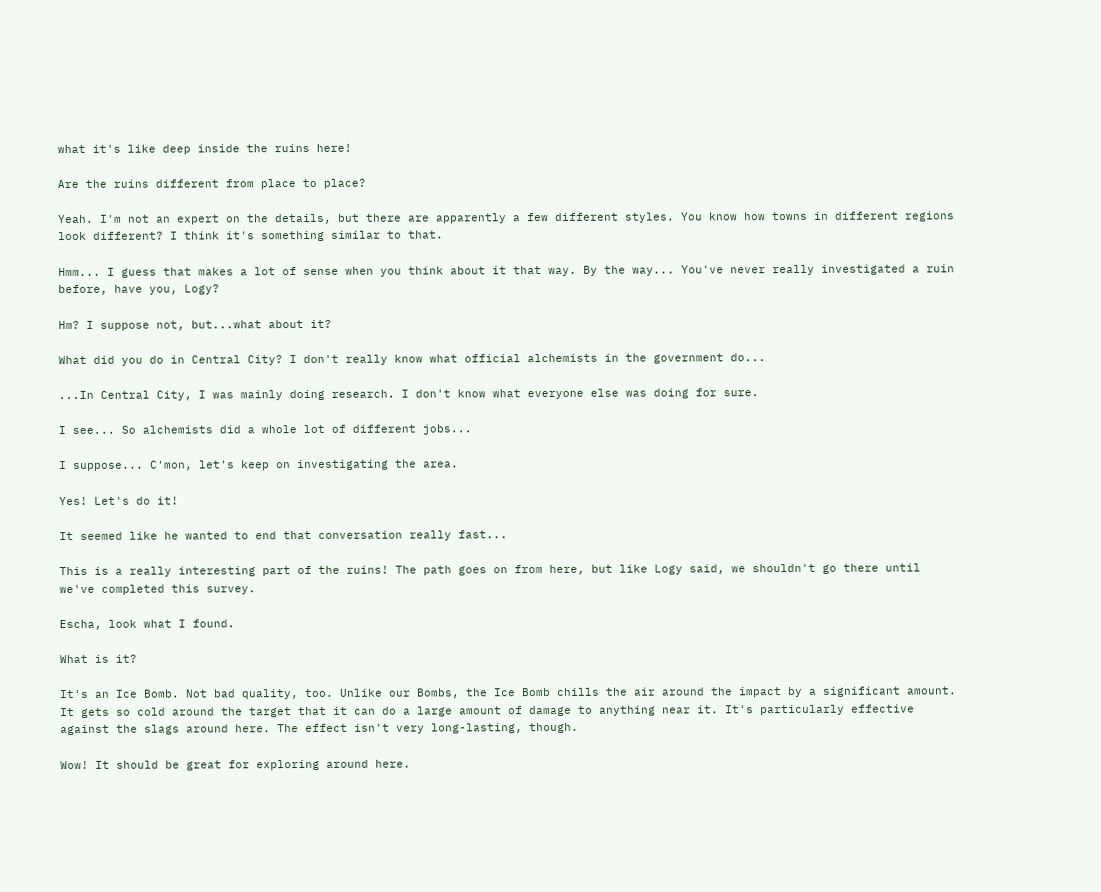what it's like deep inside the ruins here!

Are the ruins different from place to place?

Yeah. I'm not an expert on the details, but there are apparently a few different styles. You know how towns in different regions look different? I think it's something similar to that.

Hmm... I guess that makes a lot of sense when you think about it that way. By the way... You've never really investigated a ruin before, have you, Logy?

Hm? I suppose not, but...what about it?

What did you do in Central City? I don't really know what official alchemists in the government do...

...In Central City, I was mainly doing research. I don't know what everyone else was doing for sure.

I see... So alchemists did a whole lot of different jobs...

I suppose... C'mon, let's keep on investigating the area.

Yes! Let's do it!

It seemed like he wanted to end that conversation really fast...

This is a really interesting part of the ruins! The path goes on from here, but like Logy said, we shouldn't go there until we've completed this survey.

Escha, look what I found.

What is it?

It's an Ice Bomb. Not bad quality, too. Unlike our Bombs, the Ice Bomb chills the air around the impact by a significant amount. It gets so cold around the target that it can do a large amount of damage to anything near it. It's particularly effective against the slags around here. The effect isn't very long-lasting, though.

Wow! It should be great for exploring around here.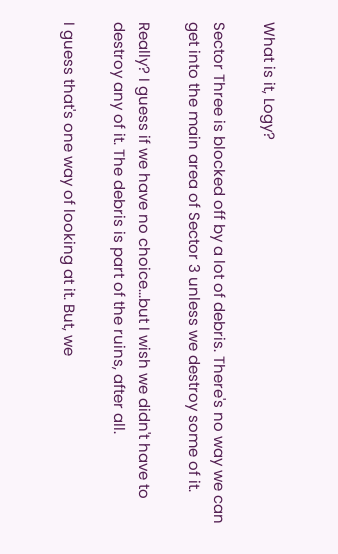What is it, Logy?

Sector Three is blocked off by a lot of debris. There's no way we can get into the main area of Sector 3 unless we destroy some of it.

Really? I guess if we have no choice...but I wish we didn't have to destroy any of it. The debris is part of the ruins, after all.

I guess that's one way of looking at it. But, we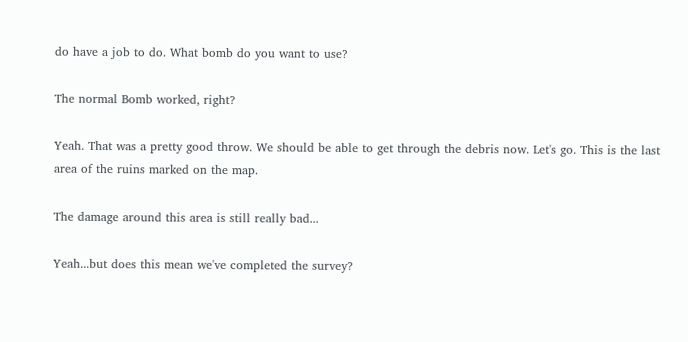do have a job to do. What bomb do you want to use?

The normal Bomb worked, right?

Yeah. That was a pretty good throw. We should be able to get through the debris now. Let's go. This is the last area of the ruins marked on the map.

The damage around this area is still really bad...

Yeah...but does this mean we've completed the survey?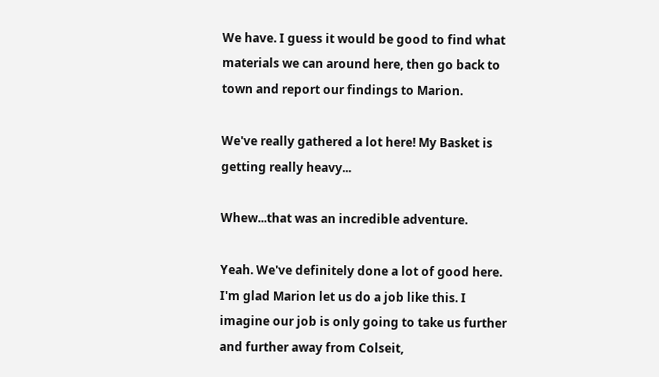We have. I guess it would be good to find what materials we can around here, then go back to town and report our findings to Marion.

We've really gathered a lot here! My Basket is getting really heavy...

Whew...that was an incredible adventure.

Yeah. We've definitely done a lot of good here. I'm glad Marion let us do a job like this. I imagine our job is only going to take us further and further away from Colseit,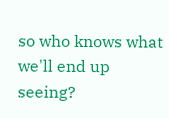so who knows what we'll end up seeing?